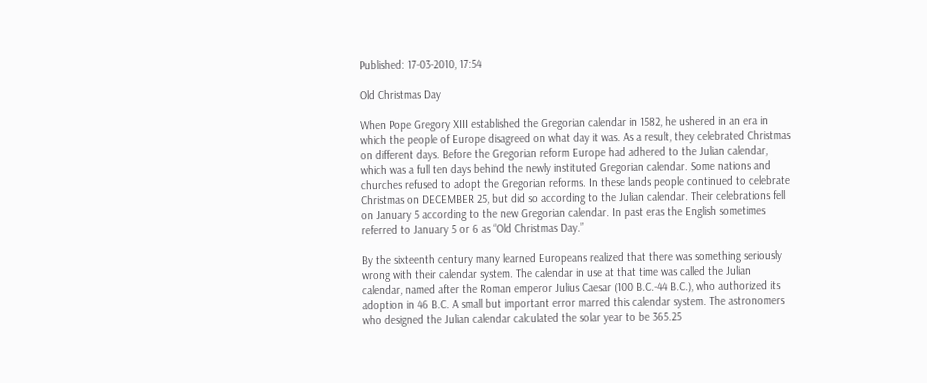Published: 17-03-2010, 17:54

Old Christmas Day

When Pope Gregory XIII established the Gregorian calendar in 1582, he ushered in an era in which the people of Europe disagreed on what day it was. As a result, they celebrated Christmas on different days. Before the Gregorian reform Europe had adhered to the Julian calendar, which was a full ten days behind the newly instituted Gregorian calendar. Some nations and churches refused to adopt the Gregorian reforms. In these lands people continued to celebrate Christmas on DECEMBER 25, but did so according to the Julian calendar. Their celebrations fell on January 5 according to the new Gregorian calendar. In past eras the English sometimes referred to January 5 or 6 as “Old Christmas Day.”

By the sixteenth century many learned Europeans realized that there was something seriously wrong with their calendar system. The calendar in use at that time was called the Julian calendar, named after the Roman emperor Julius Caesar (100 B.C.-44 B.C.), who authorized its adoption in 46 B.C. A small but important error marred this calendar system. The astronomers who designed the Julian calendar calculated the solar year to be 365.25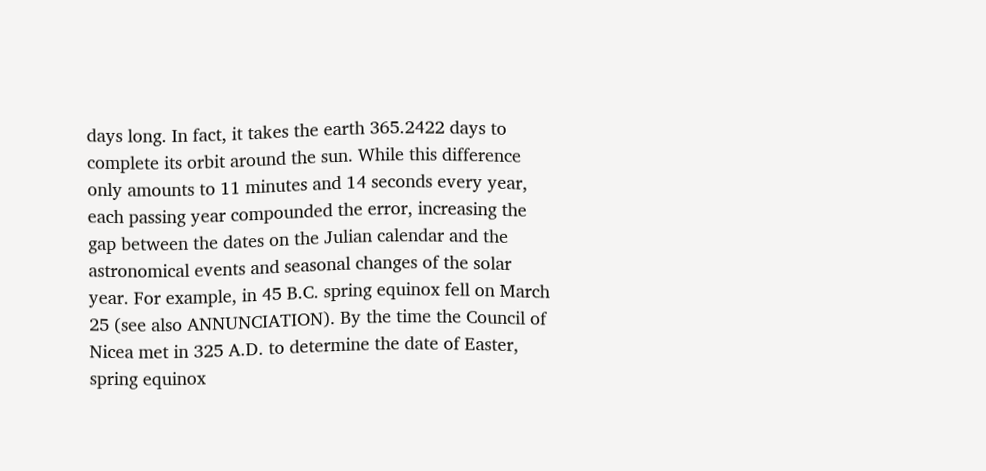days long. In fact, it takes the earth 365.2422 days to complete its orbit around the sun. While this difference only amounts to 11 minutes and 14 seconds every year, each passing year compounded the error, increasing the gap between the dates on the Julian calendar and the astronomical events and seasonal changes of the solar year. For example, in 45 B.C. spring equinox fell on March 25 (see also ANNUNCIATION). By the time the Council of Nicea met in 325 A.D. to determine the date of Easter, spring equinox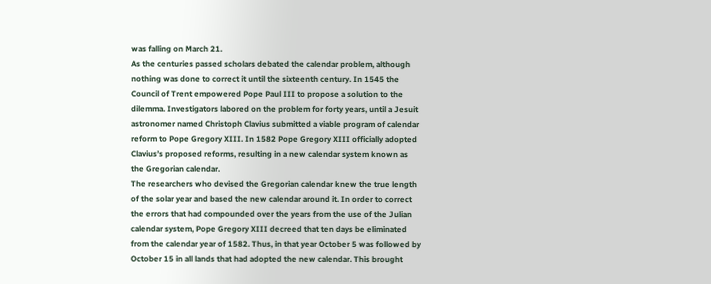was falling on March 21.
As the centuries passed scholars debated the calendar problem, although nothing was done to correct it until the sixteenth century. In 1545 the Council of Trent empowered Pope Paul III to propose a solution to the dilemma. Investigators labored on the problem for forty years, until a Jesuit astronomer named Christoph Clavius submitted a viable program of calendar reform to Pope Gregory XIII. In 1582 Pope Gregory XIII officially adopted Clavius’s proposed reforms, resulting in a new calendar system known as the Gregorian calendar.
The researchers who devised the Gregorian calendar knew the true length of the solar year and based the new calendar around it. In order to correct the errors that had compounded over the years from the use of the Julian calendar system, Pope Gregory XIII decreed that ten days be eliminated from the calendar year of 1582. Thus, in that year October 5 was followed by October 15 in all lands that had adopted the new calendar. This brought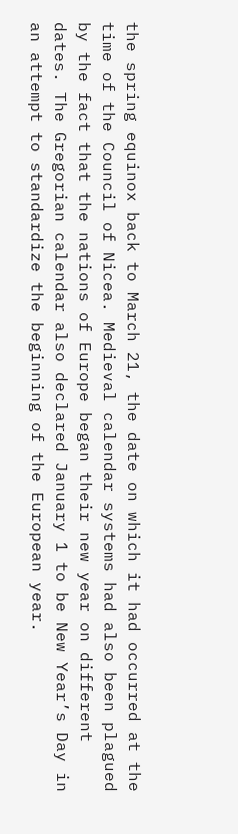the spring equinox back to March 21, the date on which it had occurred at the time of the Council of Nicea. Medieval calendar systems had also been plagued by the fact that the nations of Europe began their new year on different dates. The Gregorian calendar also declared January 1 to be New Year’s Day in an attempt to standardize the beginning of the European year.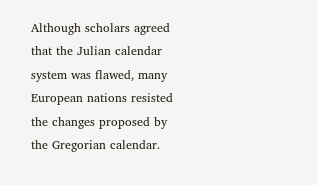Although scholars agreed that the Julian calendar system was flawed, many European nations resisted the changes proposed by the Gregorian calendar.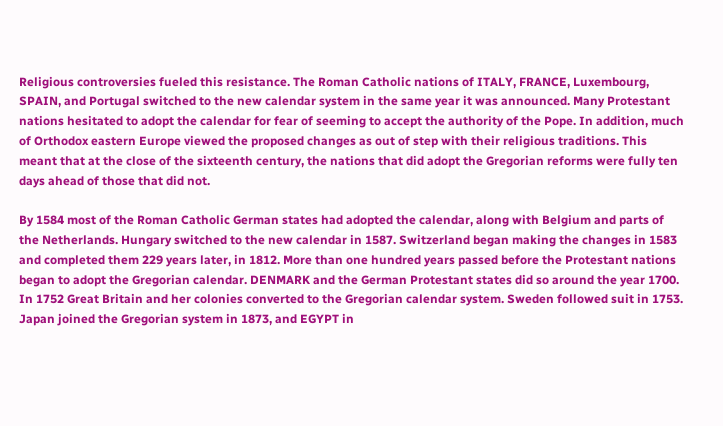Religious controversies fueled this resistance. The Roman Catholic nations of ITALY, FRANCE, Luxembourg, SPAIN, and Portugal switched to the new calendar system in the same year it was announced. Many Protestant nations hesitated to adopt the calendar for fear of seeming to accept the authority of the Pope. In addition, much of Orthodox eastern Europe viewed the proposed changes as out of step with their religious traditions. This meant that at the close of the sixteenth century, the nations that did adopt the Gregorian reforms were fully ten days ahead of those that did not.

By 1584 most of the Roman Catholic German states had adopted the calendar, along with Belgium and parts of the Netherlands. Hungary switched to the new calendar in 1587. Switzerland began making the changes in 1583 and completed them 229 years later, in 1812. More than one hundred years passed before the Protestant nations began to adopt the Gregorian calendar. DENMARK and the German Protestant states did so around the year 1700. In 1752 Great Britain and her colonies converted to the Gregorian calendar system. Sweden followed suit in 1753. Japan joined the Gregorian system in 1873, and EGYPT in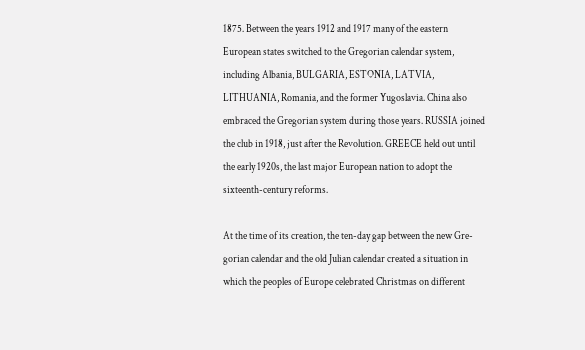1875. Between the years 1912 and 1917 many of the eastern European states switched to the Gregorian calendar system, including Albania, BULGARIA, ESTONIA, LATVIA, LITHUANIA, Romania, and the former Yugoslavia. China also embraced the Gregorian system during those years. RUSSIA joined the club in 1918, just after the Revolution. GREECE held out until the early 1920s, the last major European nation to adopt the sixteenth-century reforms.

At the time of its creation, the ten-day gap between the new Gre-gorian calendar and the old Julian calendar created a situation in which the peoples of Europe celebrated Christmas on different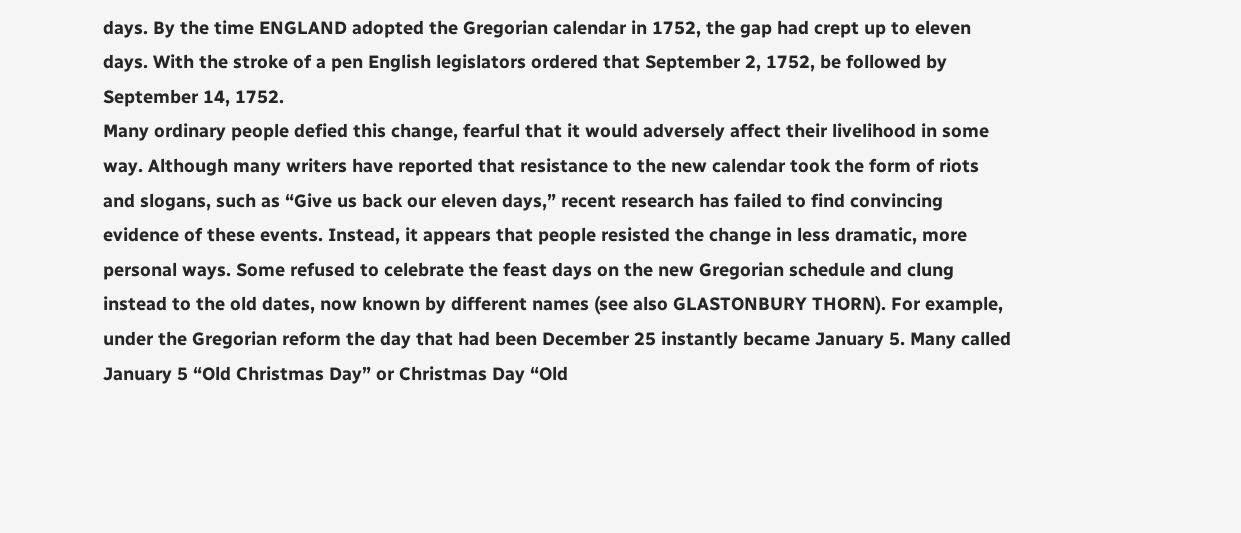days. By the time ENGLAND adopted the Gregorian calendar in 1752, the gap had crept up to eleven days. With the stroke of a pen English legislators ordered that September 2, 1752, be followed by September 14, 1752.
Many ordinary people defied this change, fearful that it would adversely affect their livelihood in some way. Although many writers have reported that resistance to the new calendar took the form of riots and slogans, such as “Give us back our eleven days,” recent research has failed to find convincing evidence of these events. Instead, it appears that people resisted the change in less dramatic, more personal ways. Some refused to celebrate the feast days on the new Gregorian schedule and clung instead to the old dates, now known by different names (see also GLASTONBURY THORN). For example, under the Gregorian reform the day that had been December 25 instantly became January 5. Many called January 5 “Old Christmas Day” or Christmas Day “Old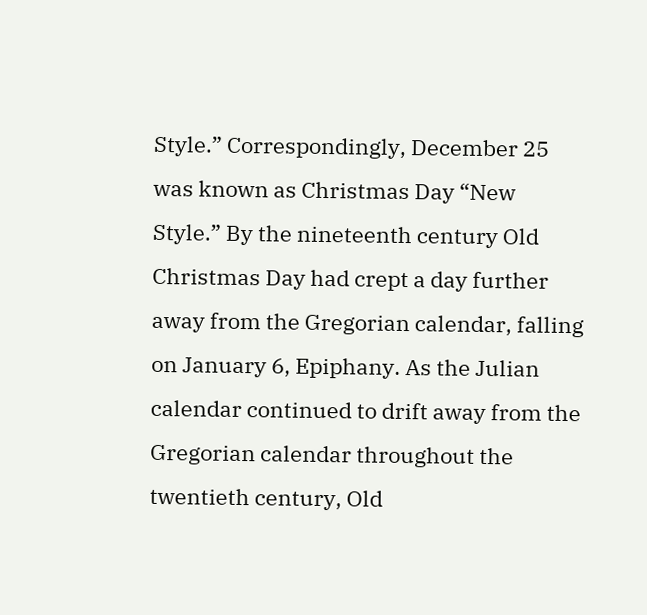Style.” Correspondingly, December 25 was known as Christmas Day “New Style.” By the nineteenth century Old Christmas Day had crept a day further away from the Gregorian calendar, falling on January 6, Epiphany. As the Julian calendar continued to drift away from the Gregorian calendar throughout the twentieth century, Old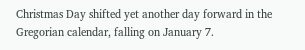Christmas Day shifted yet another day forward in the Gregorian calendar, falling on January 7.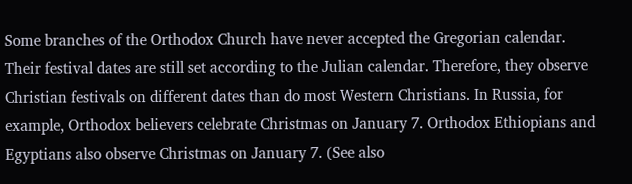Some branches of the Orthodox Church have never accepted the Gregorian calendar. Their festival dates are still set according to the Julian calendar. Therefore, they observe Christian festivals on different dates than do most Western Christians. In Russia, for example, Orthodox believers celebrate Christmas on January 7. Orthodox Ethiopians and Egyptians also observe Christmas on January 7. (See also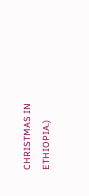CHRISTMAS IN ETHIOPIA.)